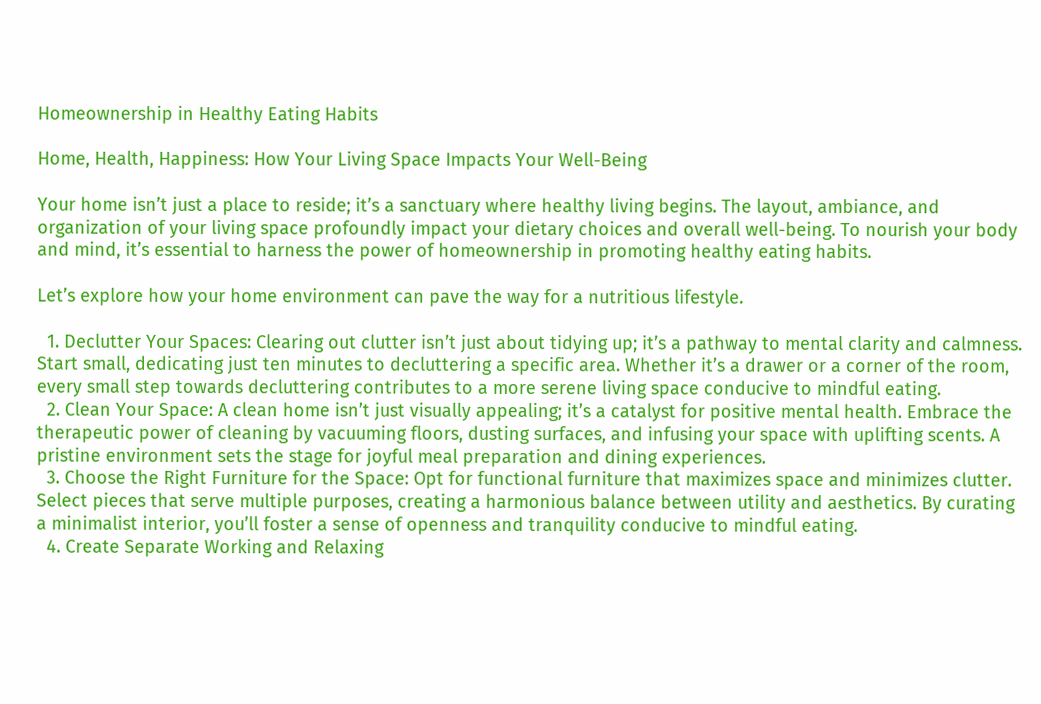Homeownership in Healthy Eating Habits

Home, Health, Happiness: How Your Living Space Impacts Your Well-Being

Your home isn’t just a place to reside; it’s a sanctuary where healthy living begins. The layout, ambiance, and organization of your living space profoundly impact your dietary choices and overall well-being. To nourish your body and mind, it’s essential to harness the power of homeownership in promoting healthy eating habits.

Let’s explore how your home environment can pave the way for a nutritious lifestyle.

  1. Declutter Your Spaces: Clearing out clutter isn’t just about tidying up; it’s a pathway to mental clarity and calmness. Start small, dedicating just ten minutes to decluttering a specific area. Whether it’s a drawer or a corner of the room, every small step towards decluttering contributes to a more serene living space conducive to mindful eating.
  2. Clean Your Space: A clean home isn’t just visually appealing; it’s a catalyst for positive mental health. Embrace the therapeutic power of cleaning by vacuuming floors, dusting surfaces, and infusing your space with uplifting scents. A pristine environment sets the stage for joyful meal preparation and dining experiences.
  3. Choose the Right Furniture for the Space: Opt for functional furniture that maximizes space and minimizes clutter. Select pieces that serve multiple purposes, creating a harmonious balance between utility and aesthetics. By curating a minimalist interior, you’ll foster a sense of openness and tranquility conducive to mindful eating.
  4. Create Separate Working and Relaxing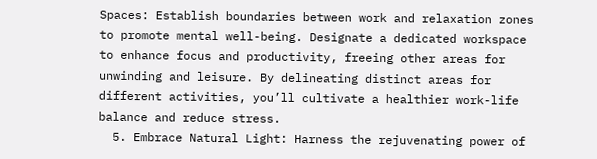Spaces: Establish boundaries between work and relaxation zones to promote mental well-being. Designate a dedicated workspace to enhance focus and productivity, freeing other areas for unwinding and leisure. By delineating distinct areas for different activities, you’ll cultivate a healthier work-life balance and reduce stress.
  5. Embrace Natural Light: Harness the rejuvenating power of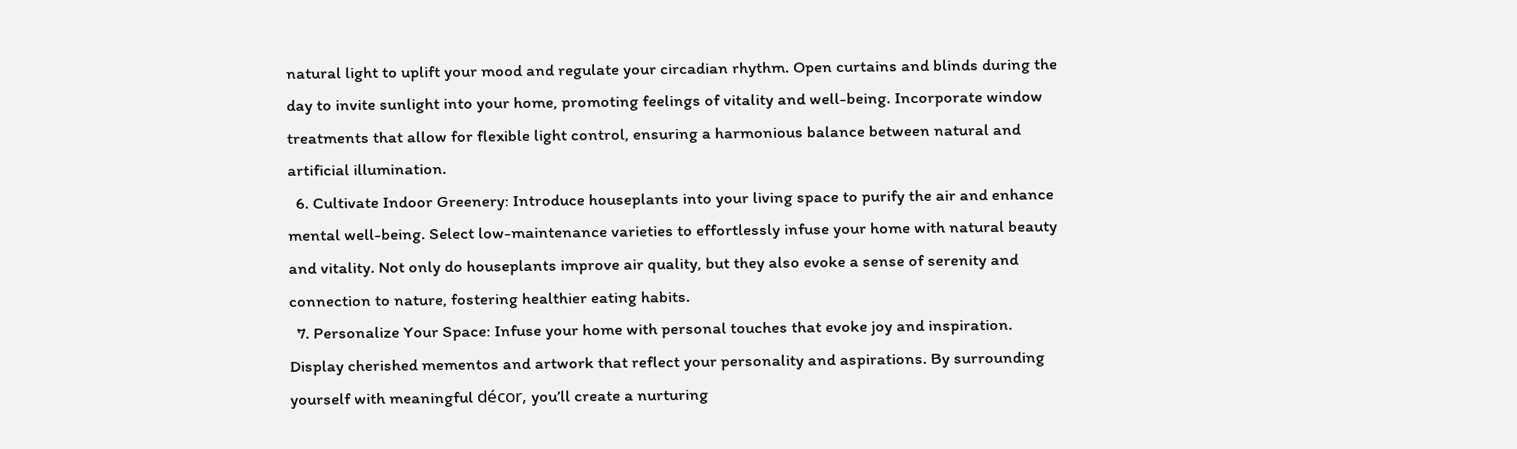natural light to uplift your mood and regulate your circadian rhythm. Open curtains and blinds during the day to invite sunlight into your home, promoting feelings of vitality and well-being. Incorporate window treatments that allow for flexible light control, ensuring a harmonious balance between natural and artificial illumination.
  6. Cultivate Indoor Greenery: Introduce houseplants into your living space to purify the air and enhance mental well-being. Select low-maintenance varieties to effortlessly infuse your home with natural beauty and vitality. Not only do houseplants improve air quality, but they also evoke a sense of serenity and connection to nature, fostering healthier eating habits.
  7. Personalize Your Space: Infuse your home with personal touches that evoke joy and inspiration. Display cherished mementos and artwork that reflect your personality and aspirations. By surrounding yourself with meaningful décor, you’ll create a nurturing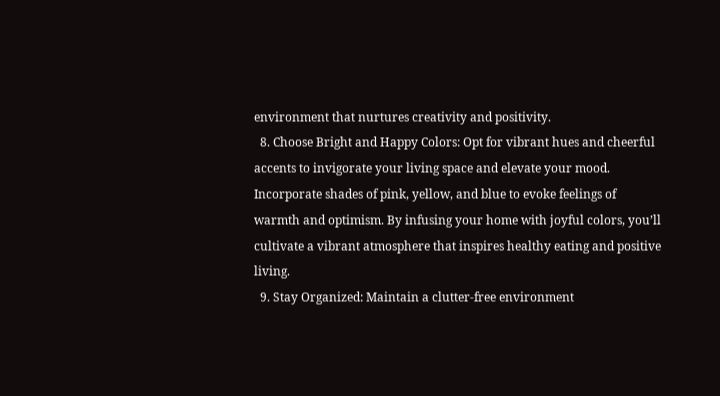environment that nurtures creativity and positivity.
  8. Choose Bright and Happy Colors: Opt for vibrant hues and cheerful accents to invigorate your living space and elevate your mood. Incorporate shades of pink, yellow, and blue to evoke feelings of warmth and optimism. By infusing your home with joyful colors, you’ll cultivate a vibrant atmosphere that inspires healthy eating and positive living.
  9. Stay Organized: Maintain a clutter-free environment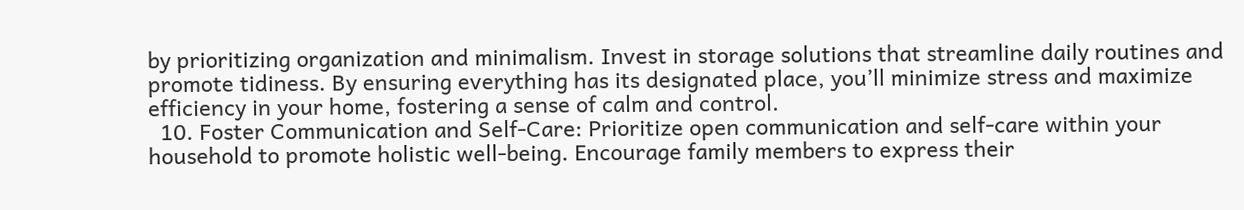by prioritizing organization and minimalism. Invest in storage solutions that streamline daily routines and promote tidiness. By ensuring everything has its designated place, you’ll minimize stress and maximize efficiency in your home, fostering a sense of calm and control.
  10. Foster Communication and Self-Care: Prioritize open communication and self-care within your household to promote holistic well-being. Encourage family members to express their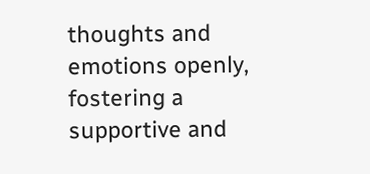thoughts and emotions openly, fostering a supportive and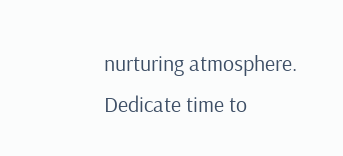nurturing atmosphere. Dedicate time to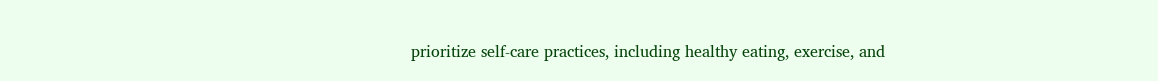prioritize self-care practices, including healthy eating, exercise, and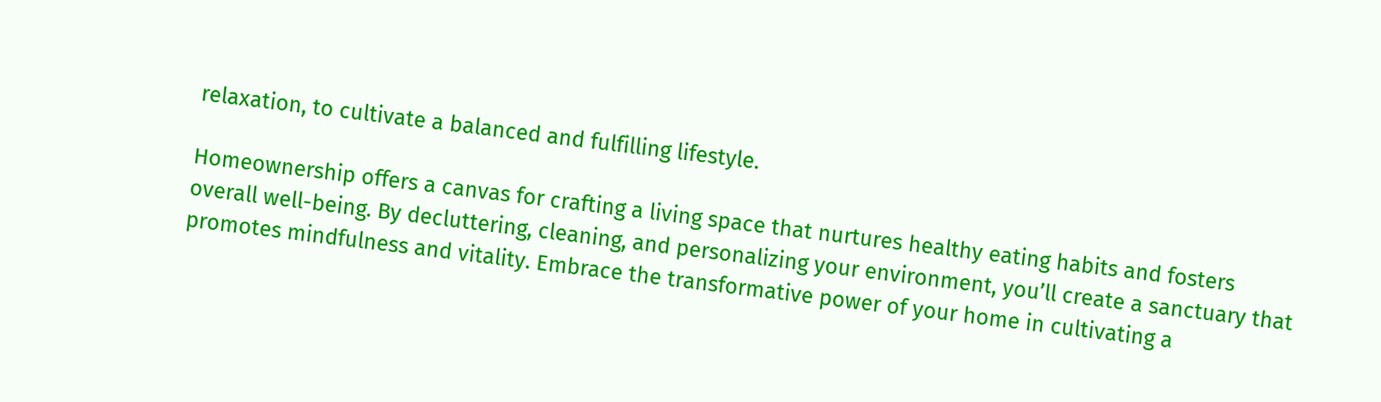relaxation, to cultivate a balanced and fulfilling lifestyle.

Homeownership offers a canvas for crafting a living space that nurtures healthy eating habits and fosters overall well-being. By decluttering, cleaning, and personalizing your environment, you’ll create a sanctuary that promotes mindfulness and vitality. Embrace the transformative power of your home in cultivating a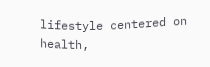lifestyle centered on health,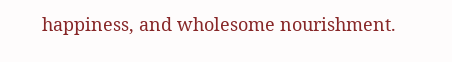happiness, and wholesome nourishment.